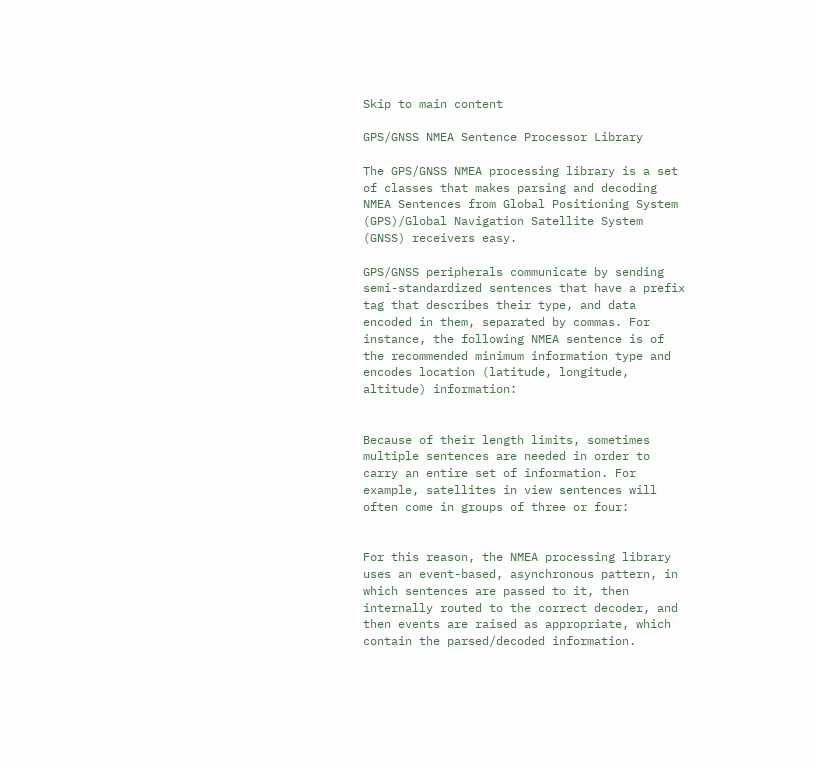Skip to main content

GPS/GNSS NMEA Sentence Processor Library

The GPS/GNSS NMEA processing library is a set of classes that makes parsing and decoding NMEA Sentences from Global Positioning System (GPS)/Global Navigation Satellite System (GNSS) receivers easy.

GPS/GNSS peripherals communicate by sending semi-standardized sentences that have a prefix tag that describes their type, and data encoded in them, separated by commas. For instance, the following NMEA sentence is of the recommended minimum information type and encodes location (latitude, longitude, altitude) information:


Because of their length limits, sometimes multiple sentences are needed in order to carry an entire set of information. For example, satellites in view sentences will often come in groups of three or four:


For this reason, the NMEA processing library uses an event-based, asynchronous pattern, in which sentences are passed to it, then internally routed to the correct decoder, and then events are raised as appropriate, which contain the parsed/decoded information.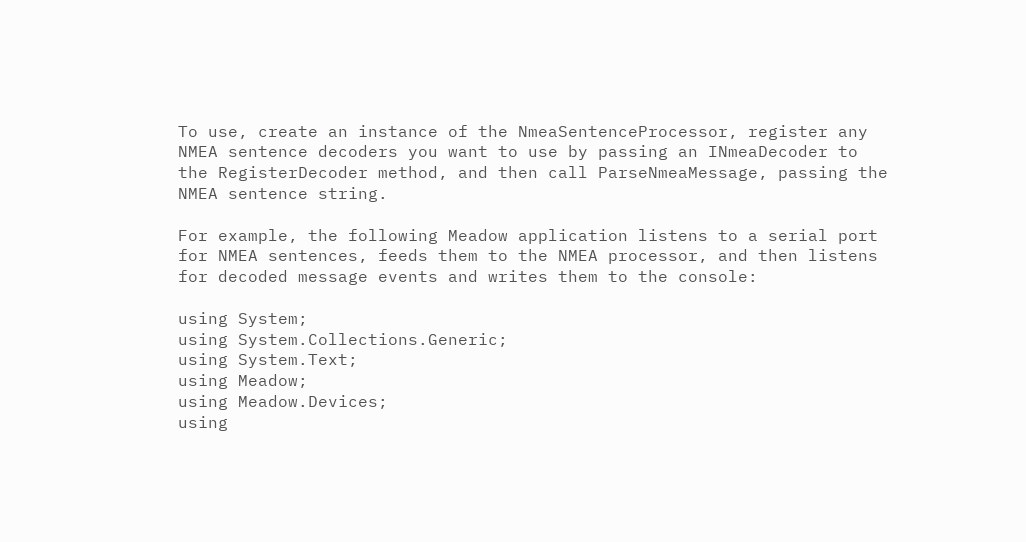To use, create an instance of the NmeaSentenceProcessor, register any NMEA sentence decoders you want to use by passing an INmeaDecoder to the RegisterDecoder method, and then call ParseNmeaMessage, passing the NMEA sentence string.

For example, the following Meadow application listens to a serial port for NMEA sentences, feeds them to the NMEA processor, and then listens for decoded message events and writes them to the console:

using System;
using System.Collections.Generic;
using System.Text;
using Meadow;
using Meadow.Devices;
using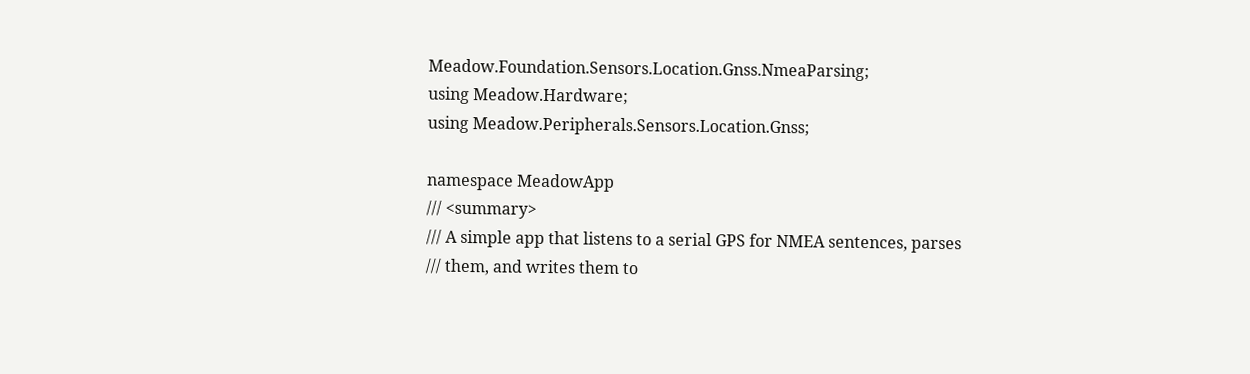Meadow.Foundation.Sensors.Location.Gnss.NmeaParsing;
using Meadow.Hardware;
using Meadow.Peripherals.Sensors.Location.Gnss;

namespace MeadowApp
/// <summary>
/// A simple app that listens to a serial GPS for NMEA sentences, parses
/// them, and writes them to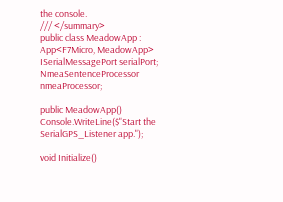the console.
/// </summary>
public class MeadowApp : App<F7Micro, MeadowApp>
ISerialMessagePort serialPort;
NmeaSentenceProcessor nmeaProcessor;

public MeadowApp()
Console.WriteLine($"Start the SerialGPS_Listener app.");

void Initialize()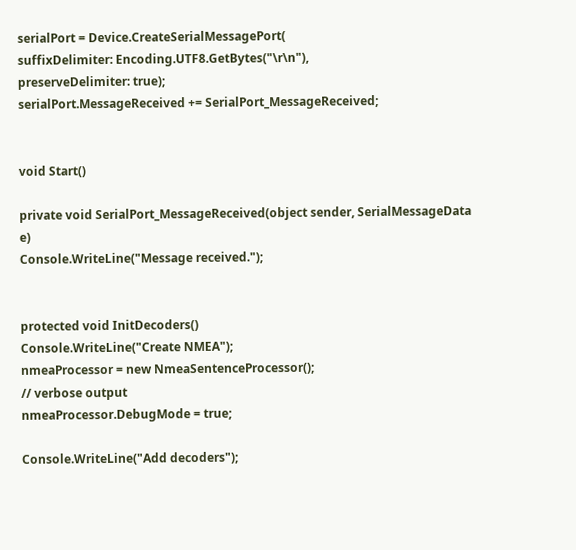serialPort = Device.CreateSerialMessagePort(
suffixDelimiter: Encoding.UTF8.GetBytes("\r\n"),
preserveDelimiter: true);
serialPort.MessageReceived += SerialPort_MessageReceived;


void Start()

private void SerialPort_MessageReceived(object sender, SerialMessageData e)
Console.WriteLine("Message received.");


protected void InitDecoders()
Console.WriteLine("Create NMEA");
nmeaProcessor = new NmeaSentenceProcessor();
// verbose output
nmeaProcessor.DebugMode = true;

Console.WriteLine("Add decoders");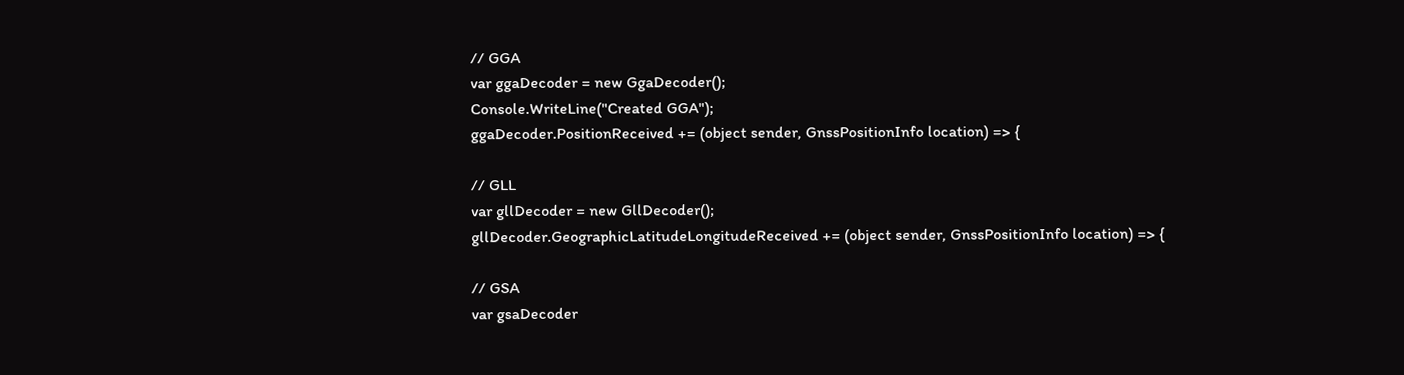// GGA
var ggaDecoder = new GgaDecoder();
Console.WriteLine("Created GGA");
ggaDecoder.PositionReceived += (object sender, GnssPositionInfo location) => {

// GLL
var gllDecoder = new GllDecoder();
gllDecoder.GeographicLatitudeLongitudeReceived += (object sender, GnssPositionInfo location) => {

// GSA
var gsaDecoder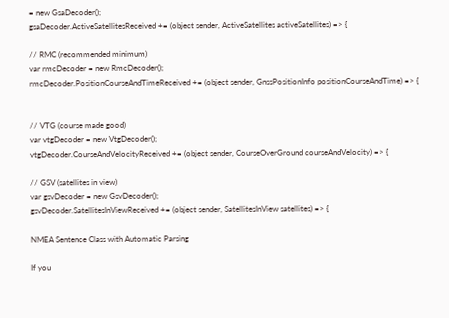= new GsaDecoder();
gsaDecoder.ActiveSatellitesReceived += (object sender, ActiveSatellites activeSatellites) => {

// RMC (recommended minimum)
var rmcDecoder = new RmcDecoder();
rmcDecoder.PositionCourseAndTimeReceived += (object sender, GnssPositionInfo positionCourseAndTime) => {


// VTG (course made good)
var vtgDecoder = new VtgDecoder();
vtgDecoder.CourseAndVelocityReceived += (object sender, CourseOverGround courseAndVelocity) => {

// GSV (satellites in view)
var gsvDecoder = new GsvDecoder();
gsvDecoder.SatellitesInViewReceived += (object sender, SatellitesInView satellites) => {

NMEA Sentence Class with Automatic Parsing

If you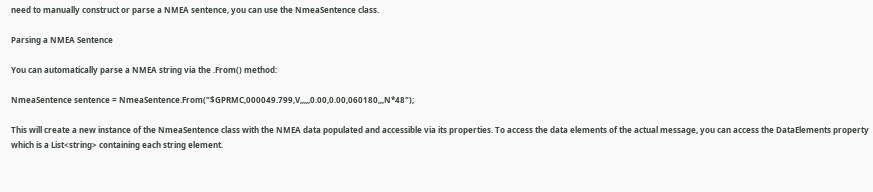need to manually construct or parse a NMEA sentence, you can use the NmeaSentence class.

Parsing a NMEA Sentence

You can automatically parse a NMEA string via the .From() method:

NmeaSentence sentence = NmeaSentence.From("$GPRMC,000049.799,V,,,,,0.00,0.00,060180,,,N*48");

This will create a new instance of the NmeaSentence class with the NMEA data populated and accessible via its properties. To access the data elements of the actual message, you can access the DataElements property which is a List<string> containing each string element.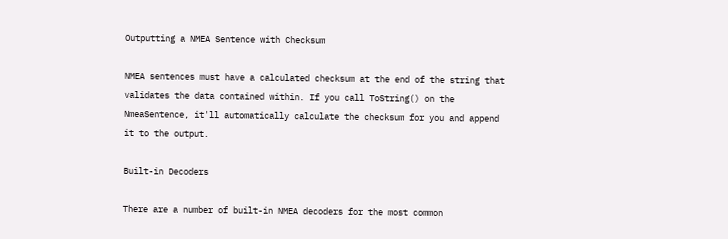Outputting a NMEA Sentence with Checksum

NMEA sentences must have a calculated checksum at the end of the string that validates the data contained within. If you call ToString() on the NmeaSentence, it'll automatically calculate the checksum for you and append it to the output.

Built-in Decoders

There are a number of built-in NMEA decoders for the most common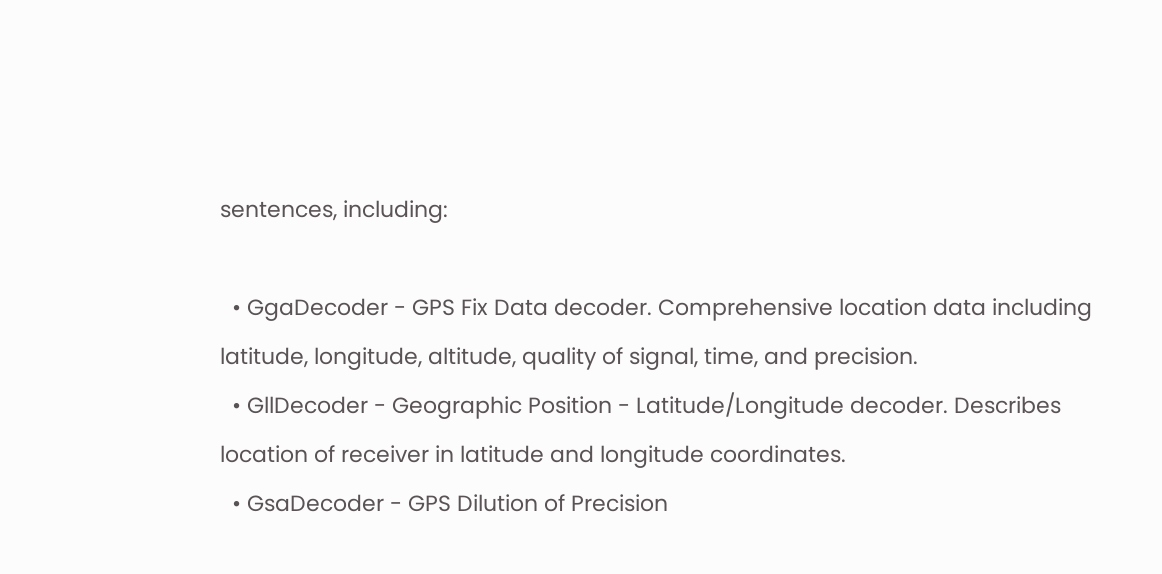sentences, including:

  • GgaDecoder - GPS Fix Data decoder. Comprehensive location data including latitude, longitude, altitude, quality of signal, time, and precision.
  • GllDecoder - Geographic Position - Latitude/Longitude decoder. Describes location of receiver in latitude and longitude coordinates.
  • GsaDecoder - GPS Dilution of Precision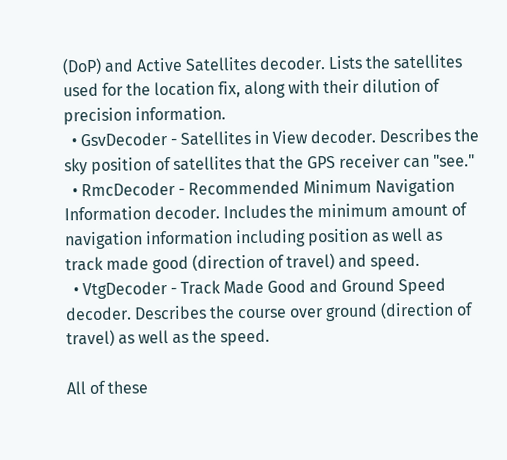(DoP) and Active Satellites decoder. Lists the satellites used for the location fix, along with their dilution of precision information.
  • GsvDecoder - Satellites in View decoder. Describes the sky position of satellites that the GPS receiver can "see."
  • RmcDecoder - Recommended Minimum Navigation Information decoder. Includes the minimum amount of navigation information including position as well as track made good (direction of travel) and speed.
  • VtgDecoder - Track Made Good and Ground Speed decoder. Describes the course over ground (direction of travel) as well as the speed.

All of these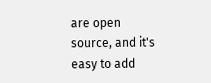are open source, and it's easy to add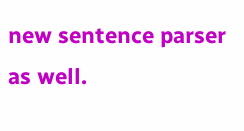new sentence parser as well.